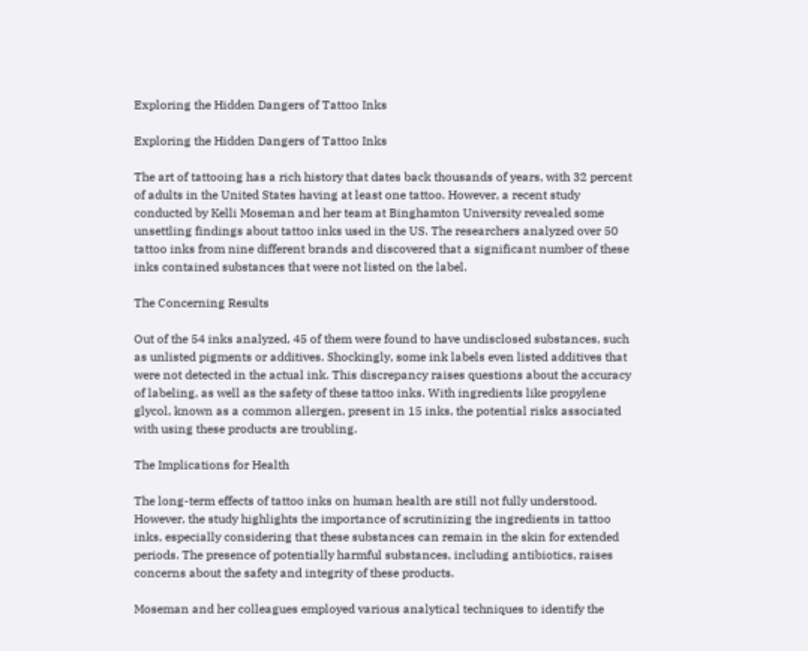Exploring the Hidden Dangers of Tattoo Inks

Exploring the Hidden Dangers of Tattoo Inks

The art of tattooing has a rich history that dates back thousands of years, with 32 percent of adults in the United States having at least one tattoo. However, a recent study conducted by Kelli Moseman and her team at Binghamton University revealed some unsettling findings about tattoo inks used in the US. The researchers analyzed over 50 tattoo inks from nine different brands and discovered that a significant number of these inks contained substances that were not listed on the label.

The Concerning Results

Out of the 54 inks analyzed, 45 of them were found to have undisclosed substances, such as unlisted pigments or additives. Shockingly, some ink labels even listed additives that were not detected in the actual ink. This discrepancy raises questions about the accuracy of labeling, as well as the safety of these tattoo inks. With ingredients like propylene glycol, known as a common allergen, present in 15 inks, the potential risks associated with using these products are troubling.

The Implications for Health

The long-term effects of tattoo inks on human health are still not fully understood. However, the study highlights the importance of scrutinizing the ingredients in tattoo inks, especially considering that these substances can remain in the skin for extended periods. The presence of potentially harmful substances, including antibiotics, raises concerns about the safety and integrity of these products.

Moseman and her colleagues employed various analytical techniques to identify the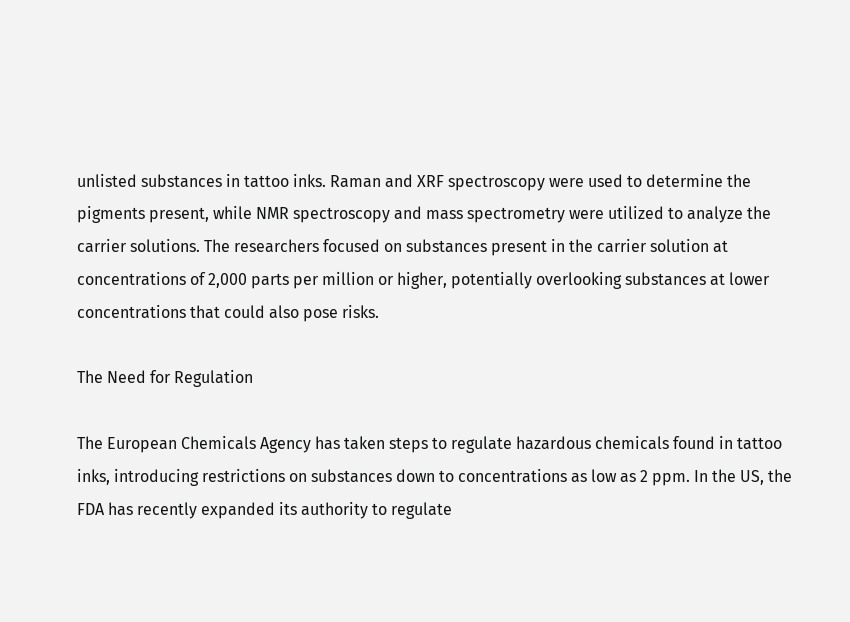unlisted substances in tattoo inks. Raman and XRF spectroscopy were used to determine the pigments present, while NMR spectroscopy and mass spectrometry were utilized to analyze the carrier solutions. The researchers focused on substances present in the carrier solution at concentrations of 2,000 parts per million or higher, potentially overlooking substances at lower concentrations that could also pose risks.

The Need for Regulation

The European Chemicals Agency has taken steps to regulate hazardous chemicals found in tattoo inks, introducing restrictions on substances down to concentrations as low as 2 ppm. In the US, the FDA has recently expanded its authority to regulate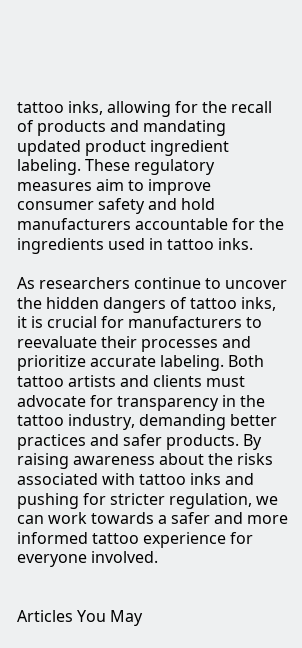tattoo inks, allowing for the recall of products and mandating updated product ingredient labeling. These regulatory measures aim to improve consumer safety and hold manufacturers accountable for the ingredients used in tattoo inks.

As researchers continue to uncover the hidden dangers of tattoo inks, it is crucial for manufacturers to reevaluate their processes and prioritize accurate labeling. Both tattoo artists and clients must advocate for transparency in the tattoo industry, demanding better practices and safer products. By raising awareness about the risks associated with tattoo inks and pushing for stricter regulation, we can work towards a safer and more informed tattoo experience for everyone involved.


Articles You May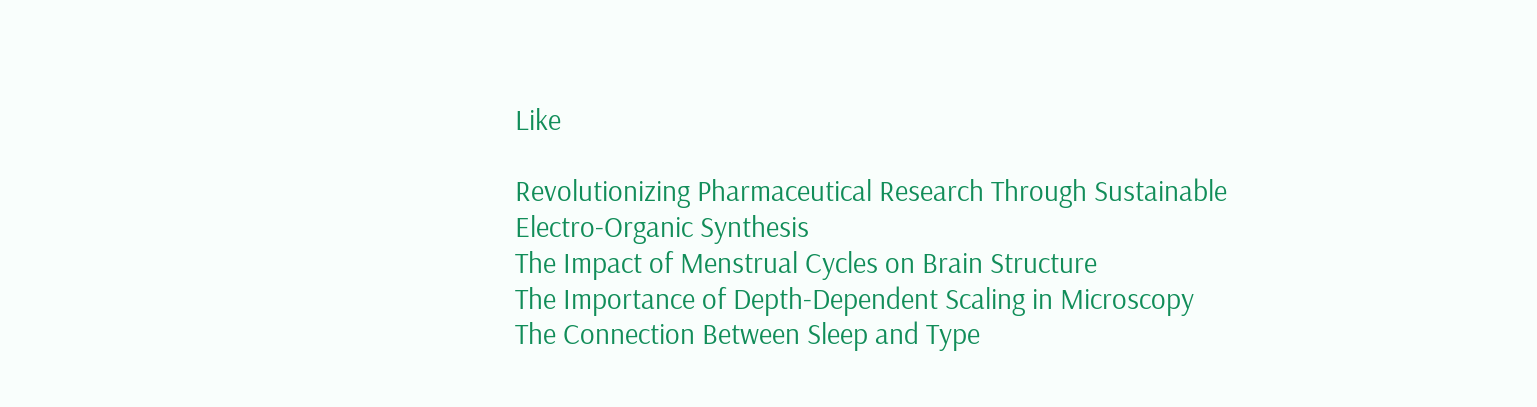Like

Revolutionizing Pharmaceutical Research Through Sustainable Electro-Organic Synthesis
The Impact of Menstrual Cycles on Brain Structure
The Importance of Depth-Dependent Scaling in Microscopy
The Connection Between Sleep and Type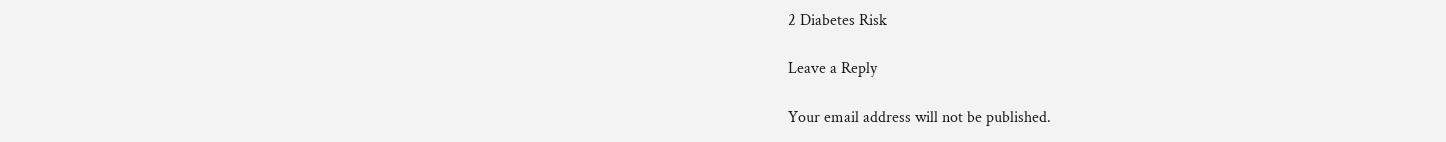2 Diabetes Risk

Leave a Reply

Your email address will not be published.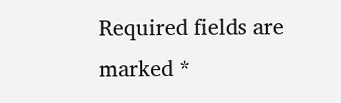Required fields are marked *